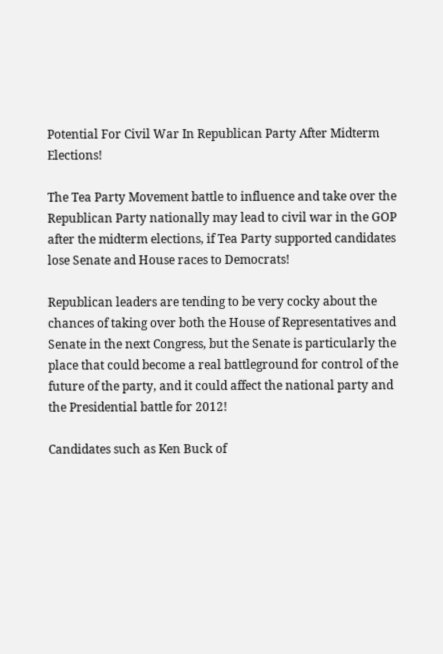Potential For Civil War In Republican Party After Midterm Elections!

The Tea Party Movement battle to influence and take over the Republican Party nationally may lead to civil war in the GOP after the midterm elections, if Tea Party supported candidates lose Senate and House races to Democrats!

Republican leaders are tending to be very cocky about the chances of taking over both the House of Representatives and Senate in the next Congress, but the Senate is particularly the place that could become a real battleground for control of the future of the party, and it could affect the national party and the Presidential battle for 2012!

Candidates such as Ken Buck of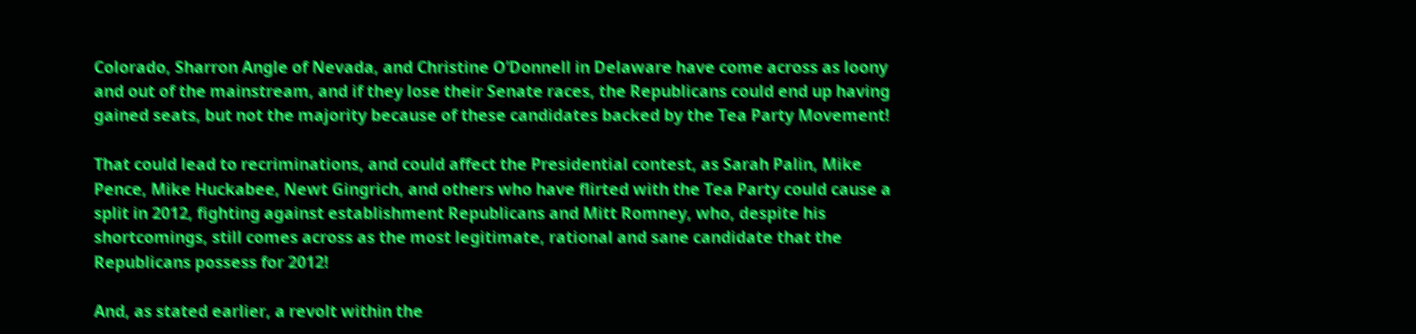Colorado, Sharron Angle of Nevada, and Christine O’Donnell in Delaware have come across as loony and out of the mainstream, and if they lose their Senate races, the Republicans could end up having gained seats, but not the majority because of these candidates backed by the Tea Party Movement!

That could lead to recriminations, and could affect the Presidential contest, as Sarah Palin, Mike Pence, Mike Huckabee, Newt Gingrich, and others who have flirted with the Tea Party could cause a split in 2012, fighting against establishment Republicans and Mitt Romney, who, despite his shortcomings, still comes across as the most legitimate, rational and sane candidate that the Republicans possess for 2012!

And, as stated earlier, a revolt within the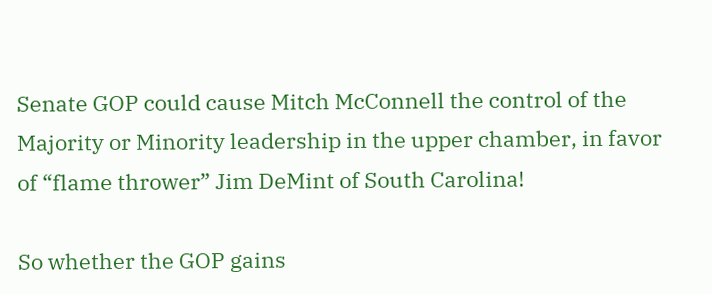Senate GOP could cause Mitch McConnell the control of the Majority or Minority leadership in the upper chamber, in favor of “flame thrower” Jim DeMint of South Carolina!

So whether the GOP gains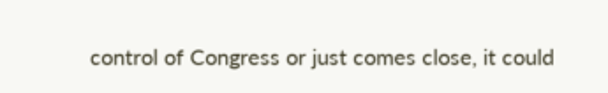control of Congress or just comes close, it could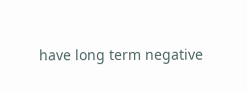have long term negative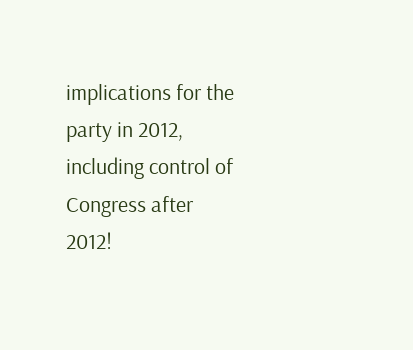implications for the party in 2012, including control of Congress after 2012!